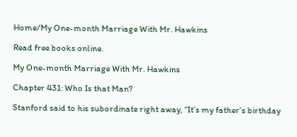Home/My One-month Marriage With Mr. Hawkins

Read free books online.

My One-month Marriage With Mr. Hawkins

Chapter 431: Who Is that Man?

Stanford said to his subordinate right away, “It’s my father’s birthday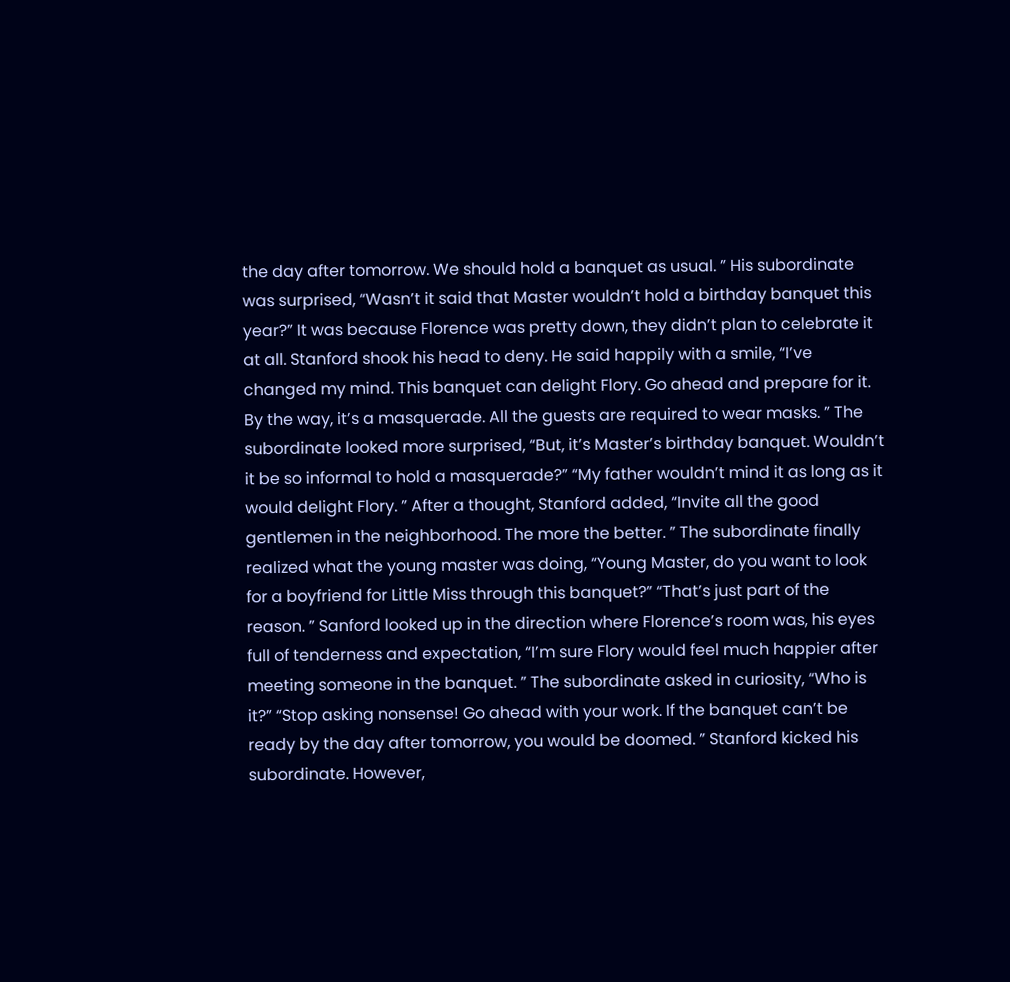the day after tomorrow. We should hold a banquet as usual. ” His subordinate was surprised, “Wasn’t it said that Master wouldn’t hold a birthday banquet this year?” It was because Florence was pretty down, they didn’t plan to celebrate it at all. Stanford shook his head to deny. He said happily with a smile, “I’ve changed my mind. This banquet can delight Flory. Go ahead and prepare for it. By the way, it’s a masquerade. All the guests are required to wear masks. ” The subordinate looked more surprised, “But, it’s Master’s birthday banquet. Wouldn’t it be so informal to hold a masquerade?” “My father wouldn’t mind it as long as it would delight Flory. ” After a thought, Stanford added, “Invite all the good gentlemen in the neighborhood. The more the better. ” The subordinate finally realized what the young master was doing, “Young Master, do you want to look for a boyfriend for Little Miss through this banquet?” “That’s just part of the reason. ” Sanford looked up in the direction where Florence’s room was, his eyes full of tenderness and expectation, “I’m sure Flory would feel much happier after meeting someone in the banquet. ” The subordinate asked in curiosity, “Who is it?” “Stop asking nonsense! Go ahead with your work. If the banquet can’t be ready by the day after tomorrow, you would be doomed. ” Stanford kicked his subordinate. However,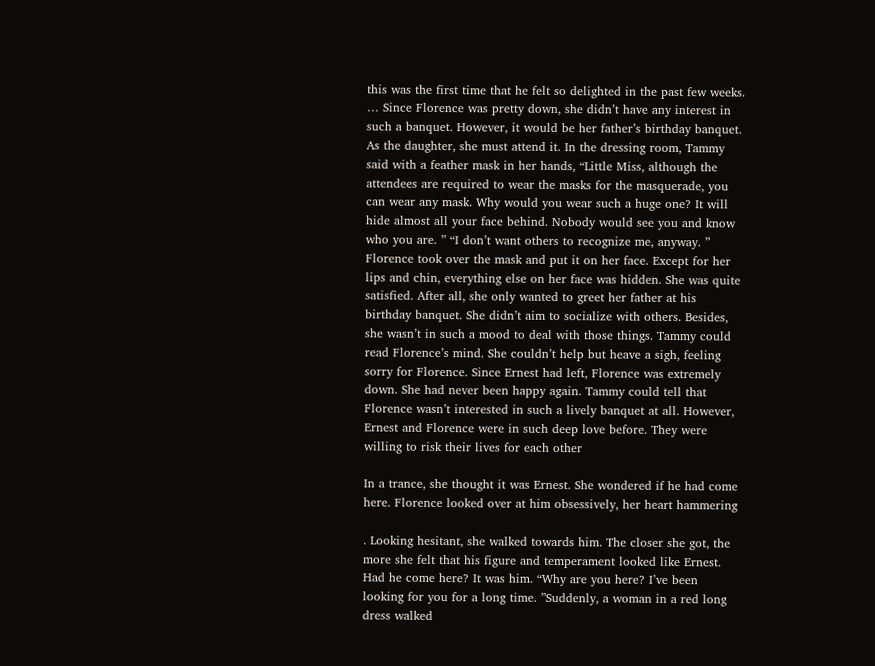this was the first time that he felt so delighted in the past few weeks. … Since Florence was pretty down, she didn’t have any interest in such a banquet. However, it would be her father’s birthday banquet. As the daughter, she must attend it. In the dressing room, Tammy said with a feather mask in her hands, “Little Miss, although the attendees are required to wear the masks for the masquerade, you can wear any mask. Why would you wear such a huge one? It will hide almost all your face behind. Nobody would see you and know who you are. ” “I don’t want others to recognize me, anyway. ” Florence took over the mask and put it on her face. Except for her lips and chin, everything else on her face was hidden. She was quite satisfied. After all, she only wanted to greet her father at his birthday banquet. She didn’t aim to socialize with others. Besides, she wasn’t in such a mood to deal with those things. Tammy could read Florence’s mind. She couldn’t help but heave a sigh, feeling sorry for Florence. Since Ernest had left, Florence was extremely down. She had never been happy again. Tammy could tell that Florence wasn’t interested in such a lively banquet at all. However, Ernest and Florence were in such deep love before. They were willing to risk their lives for each other

In a trance, she thought it was Ernest. She wondered if he had come here. Florence looked over at him obsessively, her heart hammering

. Looking hesitant, she walked towards him. The closer she got, the more she felt that his figure and temperament looked like Ernest. Had he come here? It was him. “Why are you here? I’ve been looking for you for a long time. ”Suddenly, a woman in a red long dress walked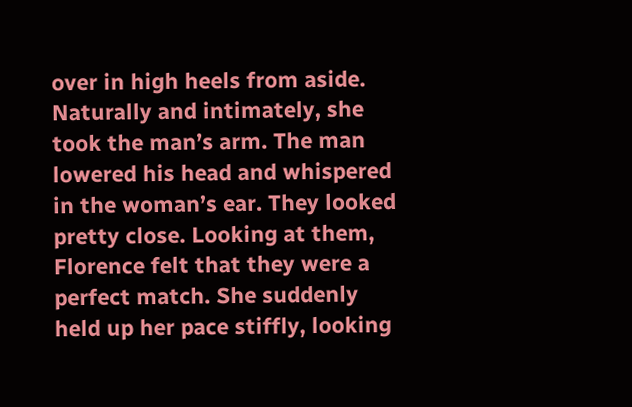over in high heels from aside. Naturally and intimately, she took the man’s arm. The man lowered his head and whispered in the woman’s ear. They looked pretty close. Looking at them, Florence felt that they were a perfect match. She suddenly held up her pace stiffly, looking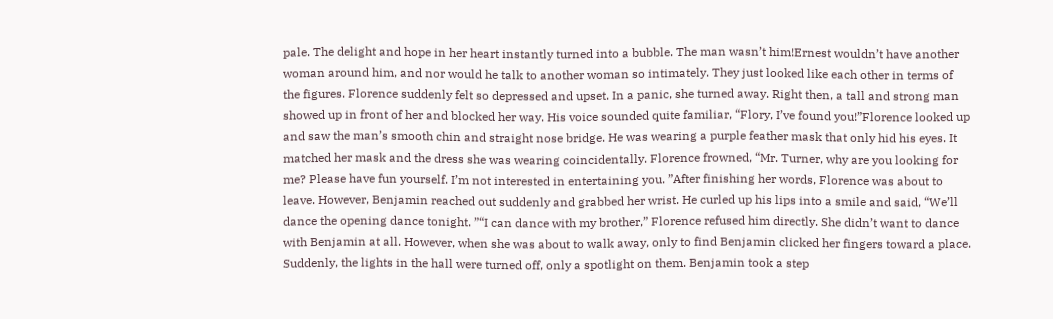pale. The delight and hope in her heart instantly turned into a bubble. The man wasn’t him!Ernest wouldn’t have another woman around him, and nor would he talk to another woman so intimately. They just looked like each other in terms of the figures. Florence suddenly felt so depressed and upset. In a panic, she turned away. Right then, a tall and strong man showed up in front of her and blocked her way. His voice sounded quite familiar, “Flory, I’ve found you!”Florence looked up and saw the man’s smooth chin and straight nose bridge. He was wearing a purple feather mask that only hid his eyes. It matched her mask and the dress she was wearing coincidentally. Florence frowned, “Mr. Turner, why are you looking for me? Please have fun yourself. I’m not interested in entertaining you. ”After finishing her words, Florence was about to leave. However, Benjamin reached out suddenly and grabbed her wrist. He curled up his lips into a smile and said, “We’ll dance the opening dance tonight. ”“I can dance with my brother,” Florence refused him directly. She didn’t want to dance with Benjamin at all. However, when she was about to walk away, only to find Benjamin clicked her fingers toward a place. Suddenly, the lights in the hall were turned off, only a spotlight on them. Benjamin took a step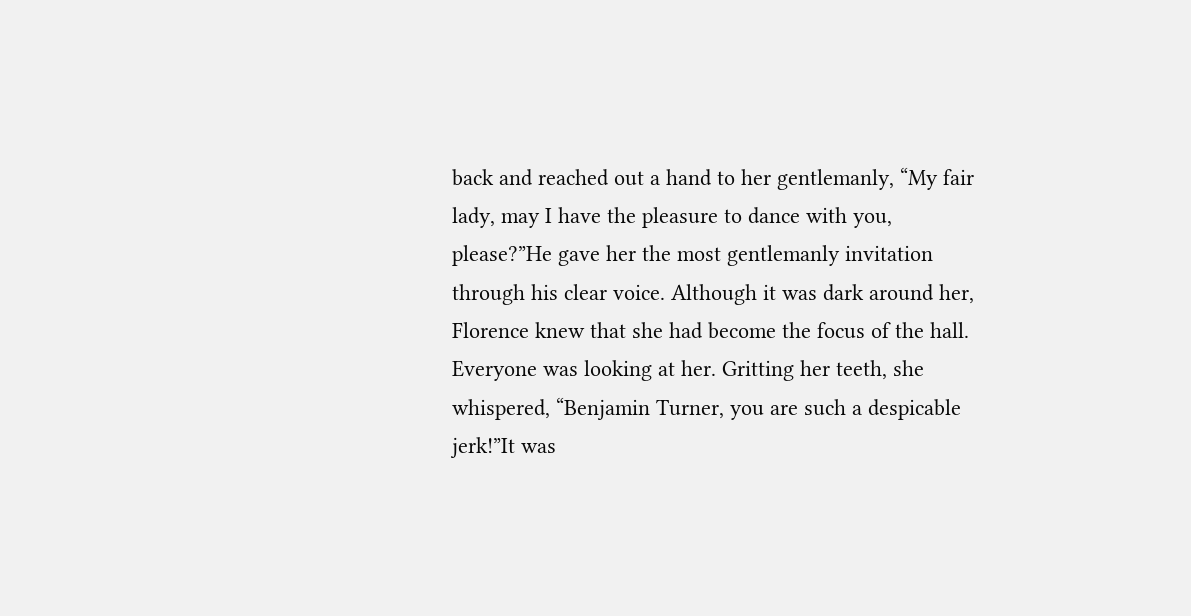back and reached out a hand to her gentlemanly, “My fair lady, may I have the pleasure to dance with you, please?”He gave her the most gentlemanly invitation through his clear voice. Although it was dark around her, Florence knew that she had become the focus of the hall. Everyone was looking at her. Gritting her teeth, she whispered, “Benjamin Turner, you are such a despicable jerk!”It was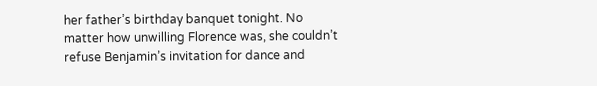her father’s birthday banquet tonight. No matter how unwilling Florence was, she couldn’t refuse Benjamin’s invitation for dance and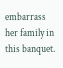embarrass her family in this banquet.